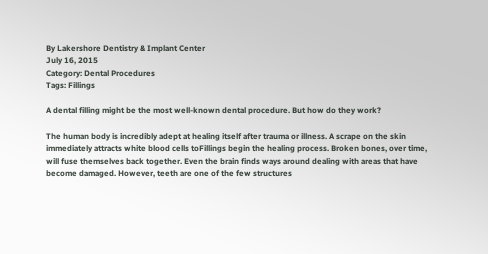By Lakershore Dentistry & Implant Center
July 16, 2015
Category: Dental Procedures
Tags: Fillings

A dental filling might be the most well-known dental procedure. But how do they work?

The human body is incredibly adept at healing itself after trauma or illness. A scrape on the skin immediately attracts white blood cells toFillings begin the healing process. Broken bones, over time, will fuse themselves back together. Even the brain finds ways around dealing with areas that have become damaged. However, teeth are one of the few structures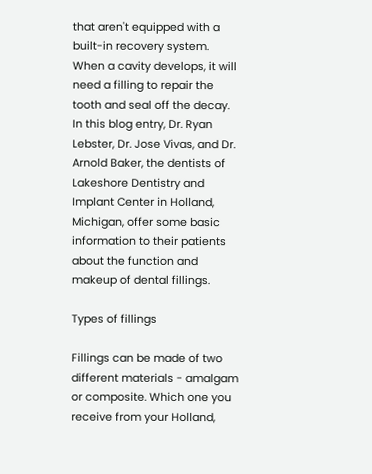that aren't equipped with a built-in recovery system. When a cavity develops, it will need a filling to repair the tooth and seal off the decay. In this blog entry, Dr. Ryan Lebster, Dr. Jose Vivas, and Dr. Arnold Baker, the dentists of Lakeshore Dentistry and Implant Center in Holland, Michigan, offer some basic information to their patients about the function and makeup of dental fillings.

Types of fillings

Fillings can be made of two different materials - amalgam or composite. Which one you receive from your Holland,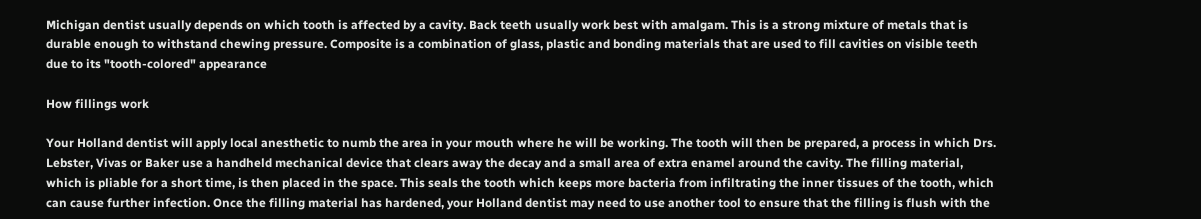Michigan dentist usually depends on which tooth is affected by a cavity. Back teeth usually work best with amalgam. This is a strong mixture of metals that is durable enough to withstand chewing pressure. Composite is a combination of glass, plastic and bonding materials that are used to fill cavities on visible teeth due to its "tooth-colored" appearance

How fillings work

Your Holland dentist will apply local anesthetic to numb the area in your mouth where he will be working. The tooth will then be prepared, a process in which Drs. Lebster, Vivas or Baker use a handheld mechanical device that clears away the decay and a small area of extra enamel around the cavity. The filling material, which is pliable for a short time, is then placed in the space. This seals the tooth which keeps more bacteria from infiltrating the inner tissues of the tooth, which can cause further infection. Once the filling material has hardened, your Holland dentist may need to use another tool to ensure that the filling is flush with the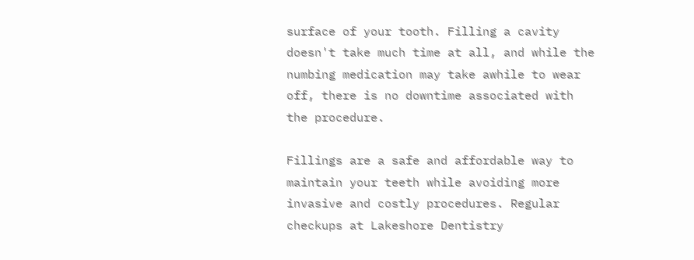surface of your tooth. Filling a cavity doesn't take much time at all, and while the numbing medication may take awhile to wear off, there is no downtime associated with the procedure.

Fillings are a safe and affordable way to maintain your teeth while avoiding more invasive and costly procedures. Regular checkups at Lakeshore Dentistry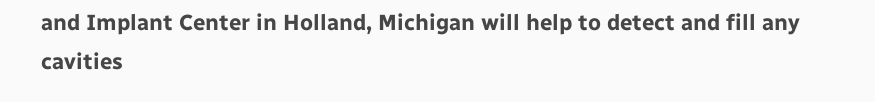and Implant Center in Holland, Michigan will help to detect and fill any cavities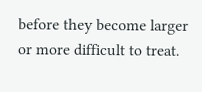before they become larger or more difficult to treat.